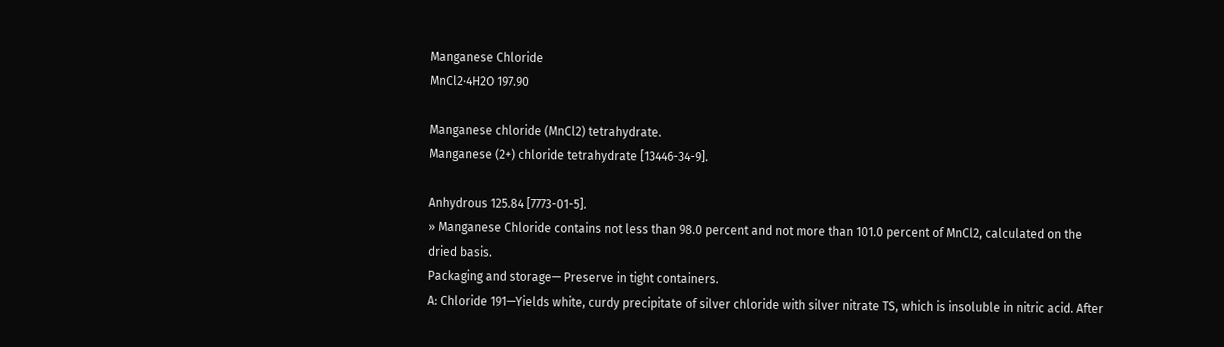Manganese Chloride
MnCl2·4H2O 197.90

Manganese chloride (MnCl2) tetrahydrate.
Manganese (2+) chloride tetrahydrate [13446-34-9].

Anhydrous 125.84 [7773-01-5].
» Manganese Chloride contains not less than 98.0 percent and not more than 101.0 percent of MnCl2, calculated on the dried basis.
Packaging and storage— Preserve in tight containers.
A: Chloride 191—Yields white, curdy precipitate of silver chloride with silver nitrate TS, which is insoluble in nitric acid. After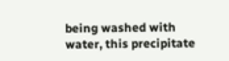being washed with water, this precipitate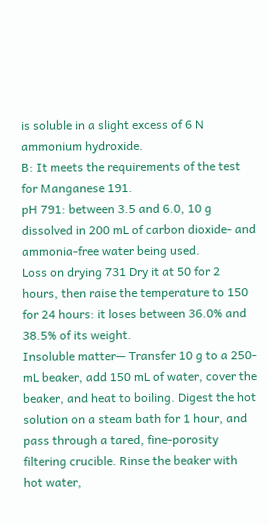is soluble in a slight excess of 6 N ammonium hydroxide.
B: It meets the requirements of the test for Manganese 191.
pH 791: between 3.5 and 6.0, 10 g dissolved in 200 mL of carbon dioxide- and ammonia-free water being used.
Loss on drying 731 Dry it at 50 for 2 hours, then raise the temperature to 150 for 24 hours: it loses between 36.0% and 38.5% of its weight.
Insoluble matter— Transfer 10 g to a 250-mL beaker, add 150 mL of water, cover the beaker, and heat to boiling. Digest the hot solution on a steam bath for 1 hour, and pass through a tared, fine-porosity filtering crucible. Rinse the beaker with hot water,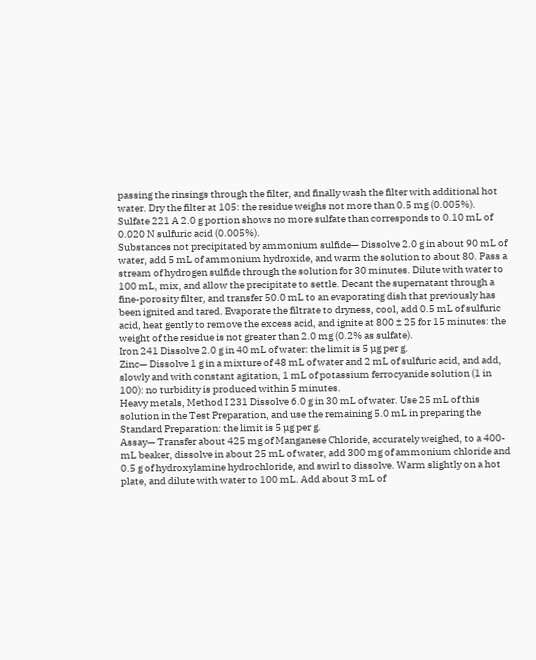passing the rinsings through the filter, and finally wash the filter with additional hot water. Dry the filter at 105: the residue weighs not more than 0.5 mg (0.005%).
Sulfate 221 A 2.0 g portion shows no more sulfate than corresponds to 0.10 mL of 0.020 N sulfuric acid (0.005%).
Substances not precipitated by ammonium sulfide— Dissolve 2.0 g in about 90 mL of water, add 5 mL of ammonium hydroxide, and warm the solution to about 80. Pass a stream of hydrogen sulfide through the solution for 30 minutes. Dilute with water to 100 mL, mix, and allow the precipitate to settle. Decant the supernatant through a fine-porosity filter, and transfer 50.0 mL to an evaporating dish that previously has been ignited and tared. Evaporate the filtrate to dryness, cool, add 0.5 mL of sulfuric acid, heat gently to remove the excess acid, and ignite at 800 ± 25 for 15 minutes: the weight of the residue is not greater than 2.0 mg (0.2% as sulfate).
Iron 241 Dissolve 2.0 g in 40 mL of water: the limit is 5 µg per g.
Zinc— Dissolve 1 g in a mixture of 48 mL of water and 2 mL of sulfuric acid, and add, slowly and with constant agitation, 1 mL of potassium ferrocyanide solution (1 in 100): no turbidity is produced within 5 minutes.
Heavy metals, Method I 231 Dissolve 6.0 g in 30 mL of water. Use 25 mL of this solution in the Test Preparation, and use the remaining 5.0 mL in preparing the Standard Preparation: the limit is 5 µg per g.
Assay— Transfer about 425 mg of Manganese Chloride, accurately weighed, to a 400-mL beaker, dissolve in about 25 mL of water, add 300 mg of ammonium chloride and 0.5 g of hydroxylamine hydrochloride, and swirl to dissolve. Warm slightly on a hot plate, and dilute with water to 100 mL. Add about 3 mL of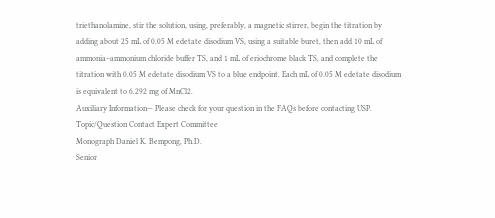triethanolamine, stir the solution, using, preferably, a magnetic stirrer, begin the titration by adding about 25 mL of 0.05 M edetate disodium VS, using a suitable buret, then add 10 mL of ammonia–ammonium chloride buffer TS, and 1 mL of eriochrome black TS, and complete the titration with 0.05 M edetate disodium VS to a blue endpoint. Each mL of 0.05 M edetate disodium is equivalent to 6.292 mg of MnCl2.
Auxiliary Information— Please check for your question in the FAQs before contacting USP.
Topic/Question Contact Expert Committee
Monograph Daniel K. Bempong, Ph.D.
Senior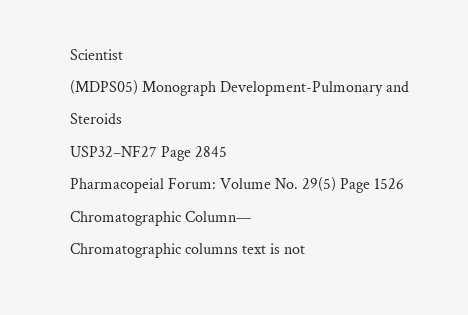Scientist
(MDPS05) Monograph Development-Pulmonary and Steroids
USP32–NF27 Page 2845
Pharmacopeial Forum: Volume No. 29(5) Page 1526
Chromatographic Column—
Chromatographic columns text is not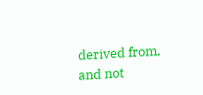derived from, and not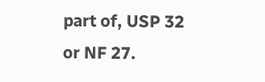part of, USP 32 or NF 27.